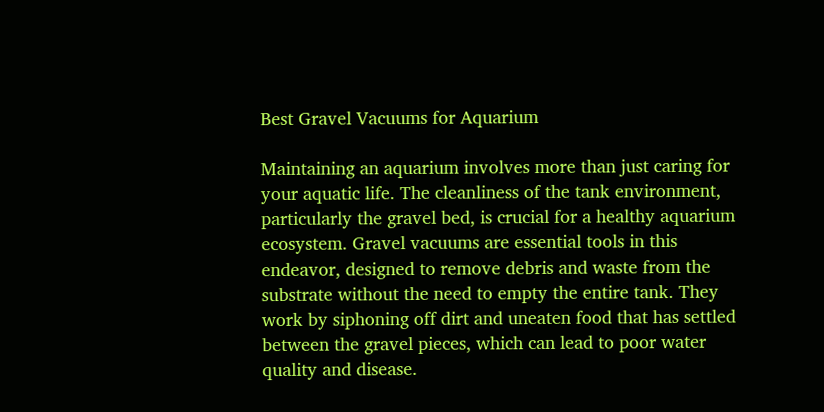Best Gravel Vacuums for Aquarium

Maintaining an aquarium involves more than just caring for your aquatic life. The cleanliness of the tank environment, particularly the gravel bed, is crucial for a healthy aquarium ecosystem. Gravel vacuums are essential tools in this endeavor, designed to remove debris and waste from the substrate without the need to empty the entire tank. They work by siphoning off dirt and uneaten food that has settled between the gravel pieces, which can lead to poor water quality and disease.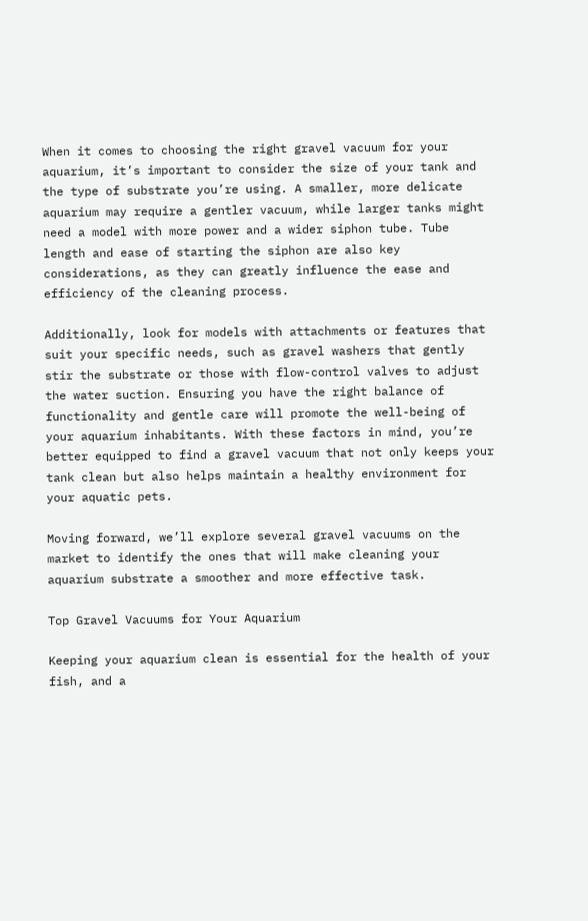When it comes to choosing the right gravel vacuum for your aquarium, it’s important to consider the size of your tank and the type of substrate you’re using. A smaller, more delicate aquarium may require a gentler vacuum, while larger tanks might need a model with more power and a wider siphon tube. Tube length and ease of starting the siphon are also key considerations, as they can greatly influence the ease and efficiency of the cleaning process.

Additionally, look for models with attachments or features that suit your specific needs, such as gravel washers that gently stir the substrate or those with flow-control valves to adjust the water suction. Ensuring you have the right balance of functionality and gentle care will promote the well-being of your aquarium inhabitants. With these factors in mind, you’re better equipped to find a gravel vacuum that not only keeps your tank clean but also helps maintain a healthy environment for your aquatic pets.

Moving forward, we’ll explore several gravel vacuums on the market to identify the ones that will make cleaning your aquarium substrate a smoother and more effective task.

Top Gravel Vacuums for Your Aquarium

Keeping your aquarium clean is essential for the health of your fish, and a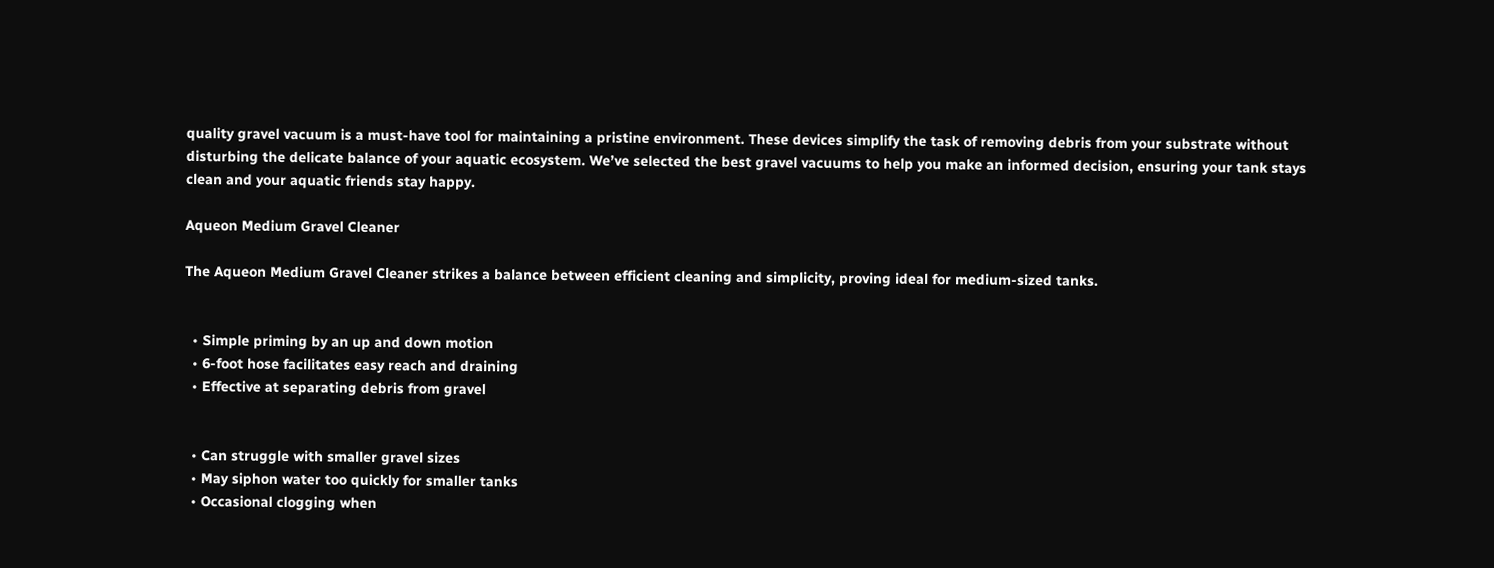quality gravel vacuum is a must-have tool for maintaining a pristine environment. These devices simplify the task of removing debris from your substrate without disturbing the delicate balance of your aquatic ecosystem. We’ve selected the best gravel vacuums to help you make an informed decision, ensuring your tank stays clean and your aquatic friends stay happy.

Aqueon Medium Gravel Cleaner

The Aqueon Medium Gravel Cleaner strikes a balance between efficient cleaning and simplicity, proving ideal for medium-sized tanks.


  • Simple priming by an up and down motion
  • 6-foot hose facilitates easy reach and draining
  • Effective at separating debris from gravel


  • Can struggle with smaller gravel sizes
  • May siphon water too quickly for smaller tanks
  • Occasional clogging when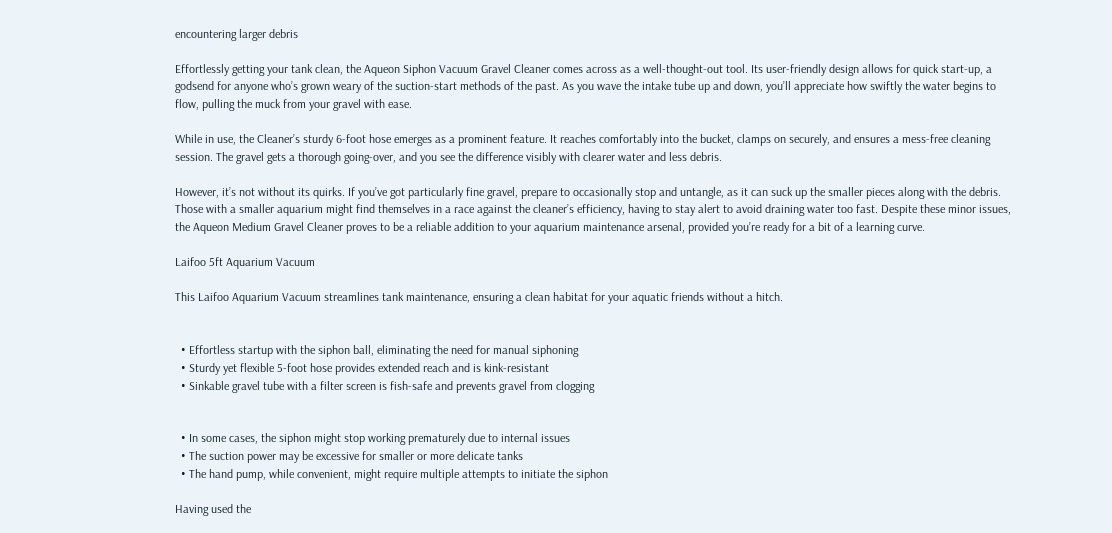encountering larger debris

Effortlessly getting your tank clean, the Aqueon Siphon Vacuum Gravel Cleaner comes across as a well-thought-out tool. Its user-friendly design allows for quick start-up, a godsend for anyone who’s grown weary of the suction-start methods of the past. As you wave the intake tube up and down, you’ll appreciate how swiftly the water begins to flow, pulling the muck from your gravel with ease.

While in use, the Cleaner’s sturdy 6-foot hose emerges as a prominent feature. It reaches comfortably into the bucket, clamps on securely, and ensures a mess-free cleaning session. The gravel gets a thorough going-over, and you see the difference visibly with clearer water and less debris.

However, it’s not without its quirks. If you’ve got particularly fine gravel, prepare to occasionally stop and untangle, as it can suck up the smaller pieces along with the debris. Those with a smaller aquarium might find themselves in a race against the cleaner’s efficiency, having to stay alert to avoid draining water too fast. Despite these minor issues, the Aqueon Medium Gravel Cleaner proves to be a reliable addition to your aquarium maintenance arsenal, provided you’re ready for a bit of a learning curve.

Laifoo 5ft Aquarium Vacuum

This Laifoo Aquarium Vacuum streamlines tank maintenance, ensuring a clean habitat for your aquatic friends without a hitch.


  • Effortless startup with the siphon ball, eliminating the need for manual siphoning
  • Sturdy yet flexible 5-foot hose provides extended reach and is kink-resistant
  • Sinkable gravel tube with a filter screen is fish-safe and prevents gravel from clogging


  • In some cases, the siphon might stop working prematurely due to internal issues
  • The suction power may be excessive for smaller or more delicate tanks
  • The hand pump, while convenient, might require multiple attempts to initiate the siphon

Having used the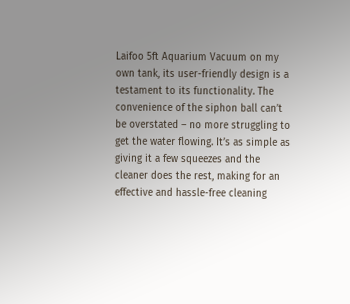Laifoo 5ft Aquarium Vacuum on my own tank, its user-friendly design is a testament to its functionality. The convenience of the siphon ball can’t be overstated – no more struggling to get the water flowing. It’s as simple as giving it a few squeezes and the cleaner does the rest, making for an effective and hassle-free cleaning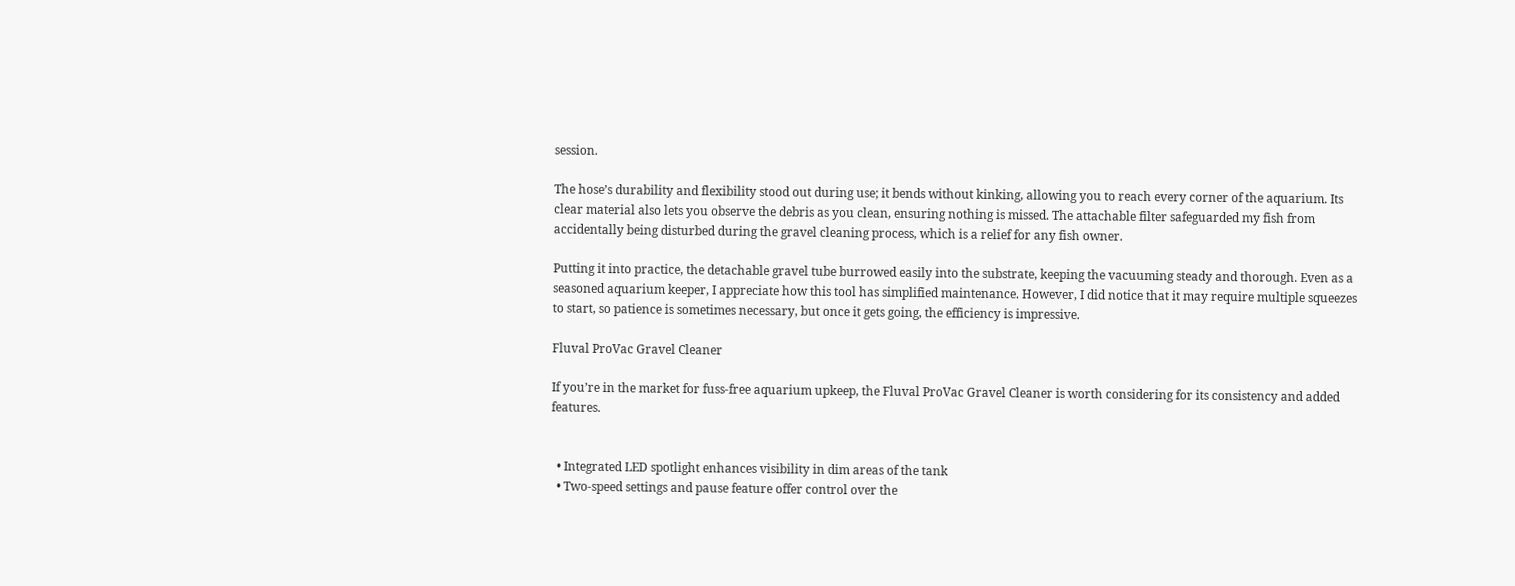session.

The hose’s durability and flexibility stood out during use; it bends without kinking, allowing you to reach every corner of the aquarium. Its clear material also lets you observe the debris as you clean, ensuring nothing is missed. The attachable filter safeguarded my fish from accidentally being disturbed during the gravel cleaning process, which is a relief for any fish owner.

Putting it into practice, the detachable gravel tube burrowed easily into the substrate, keeping the vacuuming steady and thorough. Even as a seasoned aquarium keeper, I appreciate how this tool has simplified maintenance. However, I did notice that it may require multiple squeezes to start, so patience is sometimes necessary, but once it gets going, the efficiency is impressive.

Fluval ProVac Gravel Cleaner

If you’re in the market for fuss-free aquarium upkeep, the Fluval ProVac Gravel Cleaner is worth considering for its consistency and added features.


  • Integrated LED spotlight enhances visibility in dim areas of the tank
  • Two-speed settings and pause feature offer control over the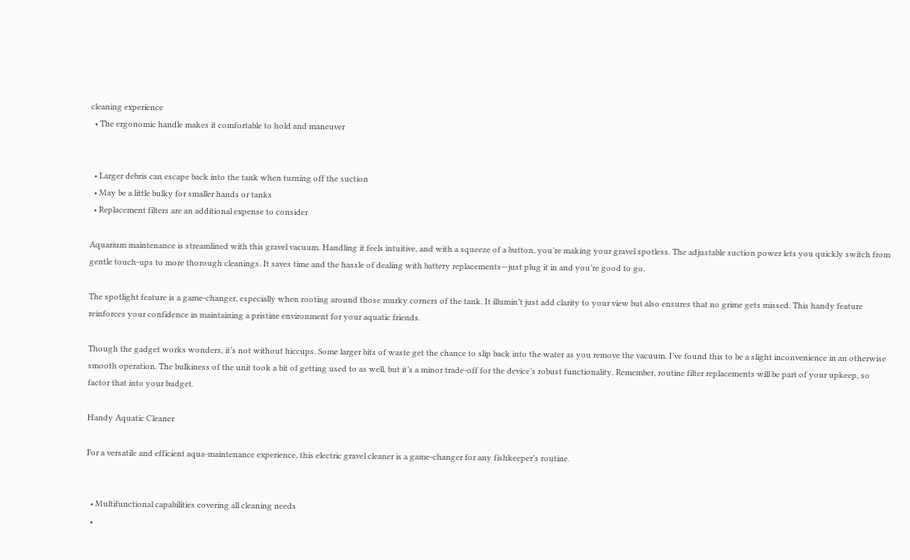cleaning experience
  • The ergonomic handle makes it comfortable to hold and maneuver


  • Larger debris can escape back into the tank when turning off the suction
  • May be a little bulky for smaller hands or tanks
  • Replacement filters are an additional expense to consider

Aquarium maintenance is streamlined with this gravel vacuum. Handling it feels intuitive, and with a squeeze of a button, you’re making your gravel spotless. The adjustable suction power lets you quickly switch from gentle touch-ups to more thorough cleanings. It saves time and the hassle of dealing with battery replacements—just plug it in and you’re good to go.

The spotlight feature is a game-changer, especially when rooting around those murky corners of the tank. It illumin’t just add clarity to your view but also ensures that no grime gets missed. This handy feature reinforces your confidence in maintaining a pristine environment for your aquatic friends.

Though the gadget works wonders, it’s not without hiccups. Some larger bits of waste get the chance to slip back into the water as you remove the vacuum. I’ve found this to be a slight inconvenience in an otherwise smooth operation. The bulkiness of the unit took a bit of getting used to as well, but it’s a minor trade-off for the device’s robust functionality. Remember, routine filter replacements will be part of your upkeep, so factor that into your budget.

Handy Aquatic Cleaner

For a versatile and efficient aqua-maintenance experience, this electric gravel cleaner is a game-changer for any fishkeeper’s routine.


  • Multifunctional capabilities covering all cleaning needs
  •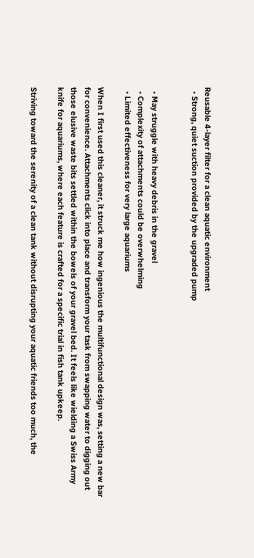Reusable 4-layer filter for a clean aquatic environment
  • Strong, quiet suction provided by the upgraded pump


  • May struggle with heavy debris in the gravel
  • Complexity of attachments could be overwhelming
  • Limited effectiveness for very large aquariums

When I first used this cleaner, it struck me how ingenious the multifunctional design was, setting a new bar for convenience. Attachments click into place and transform your task from swapping water to digging out those elusive waste bits settled within the bowels of your gravel bed. It feels like wielding a Swiss Army knife for aquariums, where each feature is crafted for a specific trial in fish tank upkeep.

Striving toward the serenity of a clean tank without disrupting your aquatic friends too much, the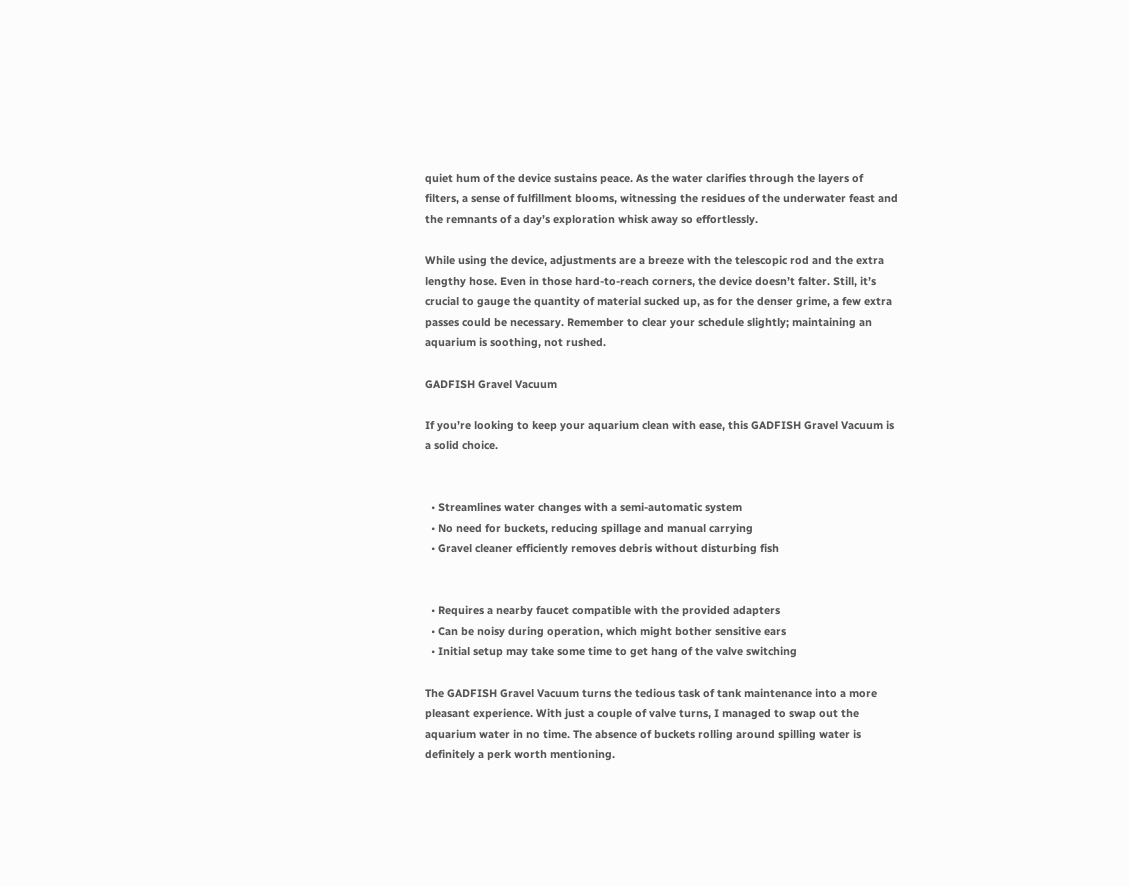quiet hum of the device sustains peace. As the water clarifies through the layers of filters, a sense of fulfillment blooms, witnessing the residues of the underwater feast and the remnants of a day’s exploration whisk away so effortlessly.

While using the device, adjustments are a breeze with the telescopic rod and the extra lengthy hose. Even in those hard-to-reach corners, the device doesn’t falter. Still, it’s crucial to gauge the quantity of material sucked up, as for the denser grime, a few extra passes could be necessary. Remember to clear your schedule slightly; maintaining an aquarium is soothing, not rushed.

GADFISH Gravel Vacuum

If you’re looking to keep your aquarium clean with ease, this GADFISH Gravel Vacuum is a solid choice.


  • Streamlines water changes with a semi-automatic system
  • No need for buckets, reducing spillage and manual carrying
  • Gravel cleaner efficiently removes debris without disturbing fish


  • Requires a nearby faucet compatible with the provided adapters
  • Can be noisy during operation, which might bother sensitive ears
  • Initial setup may take some time to get hang of the valve switching

The GADFISH Gravel Vacuum turns the tedious task of tank maintenance into a more pleasant experience. With just a couple of valve turns, I managed to swap out the aquarium water in no time. The absence of buckets rolling around spilling water is definitely a perk worth mentioning.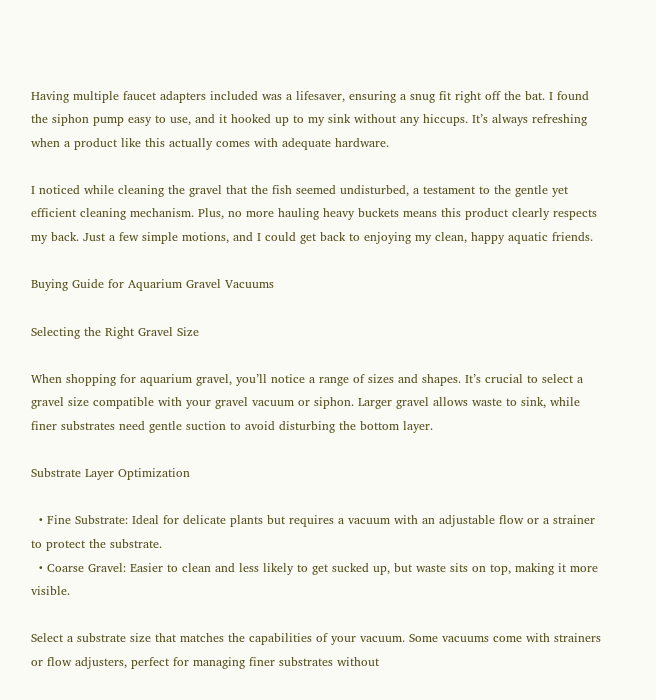Having multiple faucet adapters included was a lifesaver, ensuring a snug fit right off the bat. I found the siphon pump easy to use, and it hooked up to my sink without any hiccups. It’s always refreshing when a product like this actually comes with adequate hardware.

I noticed while cleaning the gravel that the fish seemed undisturbed, a testament to the gentle yet efficient cleaning mechanism. Plus, no more hauling heavy buckets means this product clearly respects my back. Just a few simple motions, and I could get back to enjoying my clean, happy aquatic friends.

Buying Guide for Aquarium Gravel Vacuums

Selecting the Right Gravel Size

When shopping for aquarium gravel, you’ll notice a range of sizes and shapes. It’s crucial to select a gravel size compatible with your gravel vacuum or siphon. Larger gravel allows waste to sink, while finer substrates need gentle suction to avoid disturbing the bottom layer.

Substrate Layer Optimization

  • Fine Substrate: Ideal for delicate plants but requires a vacuum with an adjustable flow or a strainer to protect the substrate.
  • Coarse Gravel: Easier to clean and less likely to get sucked up, but waste sits on top, making it more visible.

Select a substrate size that matches the capabilities of your vacuum. Some vacuums come with strainers or flow adjusters, perfect for managing finer substrates without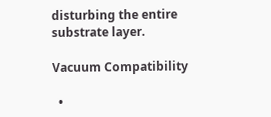disturbing the entire substrate layer.

Vacuum Compatibility

  •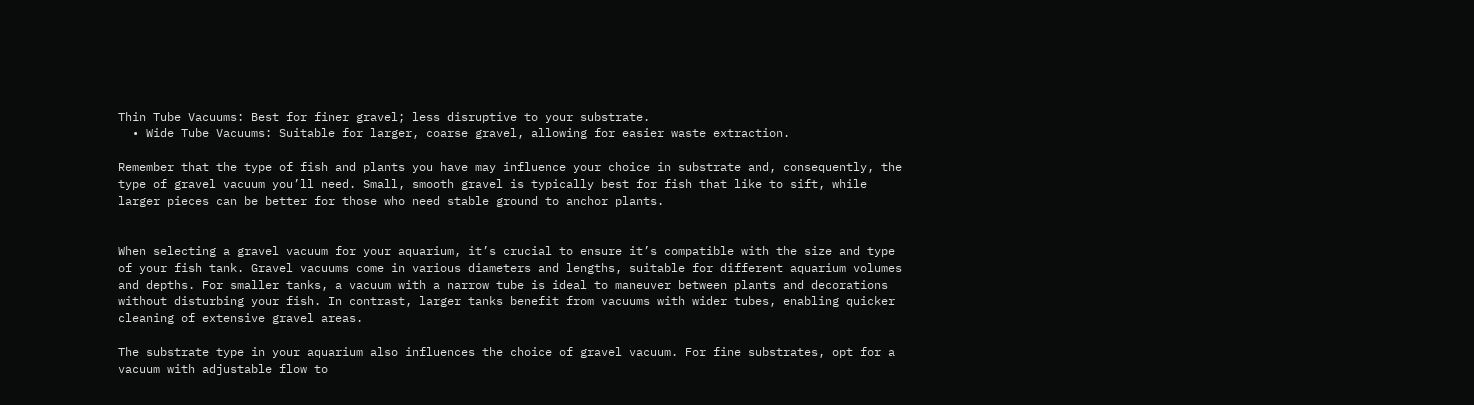Thin Tube Vacuums: Best for finer gravel; less disruptive to your substrate.
  • Wide Tube Vacuums: Suitable for larger, coarse gravel, allowing for easier waste extraction.

Remember that the type of fish and plants you have may influence your choice in substrate and, consequently, the type of gravel vacuum you’ll need. Small, smooth gravel is typically best for fish that like to sift, while larger pieces can be better for those who need stable ground to anchor plants.


When selecting a gravel vacuum for your aquarium, it’s crucial to ensure it’s compatible with the size and type of your fish tank. Gravel vacuums come in various diameters and lengths, suitable for different aquarium volumes and depths. For smaller tanks, a vacuum with a narrow tube is ideal to maneuver between plants and decorations without disturbing your fish. In contrast, larger tanks benefit from vacuums with wider tubes, enabling quicker cleaning of extensive gravel areas.

The substrate type in your aquarium also influences the choice of gravel vacuum. For fine substrates, opt for a vacuum with adjustable flow to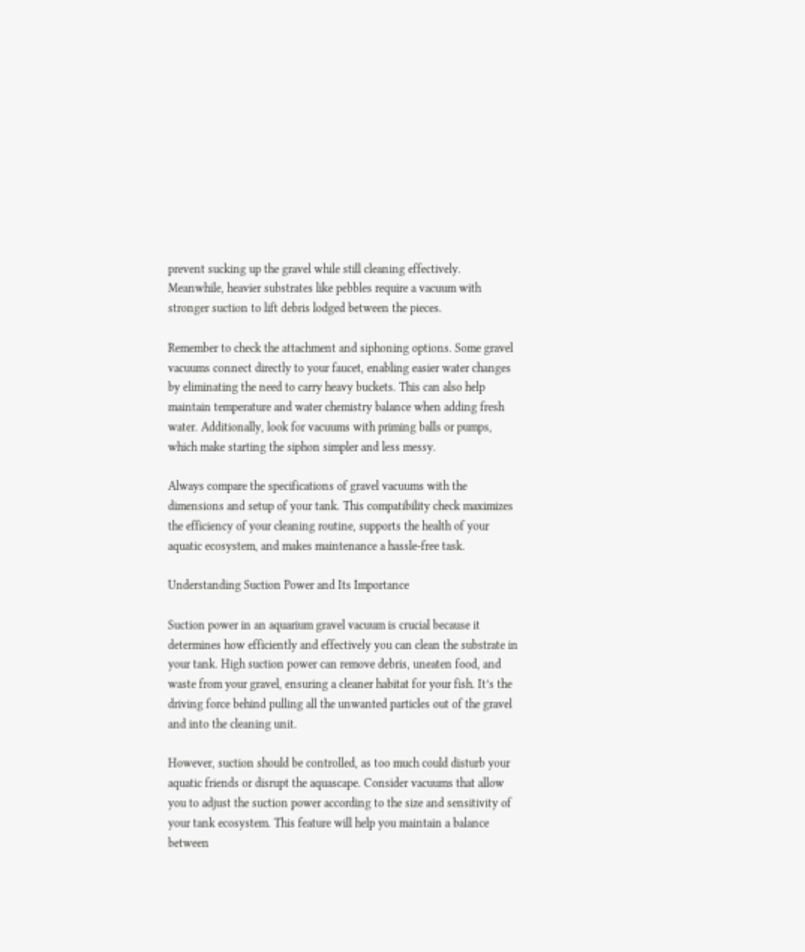prevent sucking up the gravel while still cleaning effectively. Meanwhile, heavier substrates like pebbles require a vacuum with stronger suction to lift debris lodged between the pieces.

Remember to check the attachment and siphoning options. Some gravel vacuums connect directly to your faucet, enabling easier water changes by eliminating the need to carry heavy buckets. This can also help maintain temperature and water chemistry balance when adding fresh water. Additionally, look for vacuums with priming balls or pumps, which make starting the siphon simpler and less messy.

Always compare the specifications of gravel vacuums with the dimensions and setup of your tank. This compatibility check maximizes the efficiency of your cleaning routine, supports the health of your aquatic ecosystem, and makes maintenance a hassle-free task.

Understanding Suction Power and Its Importance

Suction power in an aquarium gravel vacuum is crucial because it determines how efficiently and effectively you can clean the substrate in your tank. High suction power can remove debris, uneaten food, and waste from your gravel, ensuring a cleaner habitat for your fish. It’s the driving force behind pulling all the unwanted particles out of the gravel and into the cleaning unit.

However, suction should be controlled, as too much could disturb your aquatic friends or disrupt the aquascape. Consider vacuums that allow you to adjust the suction power according to the size and sensitivity of your tank ecosystem. This feature will help you maintain a balance between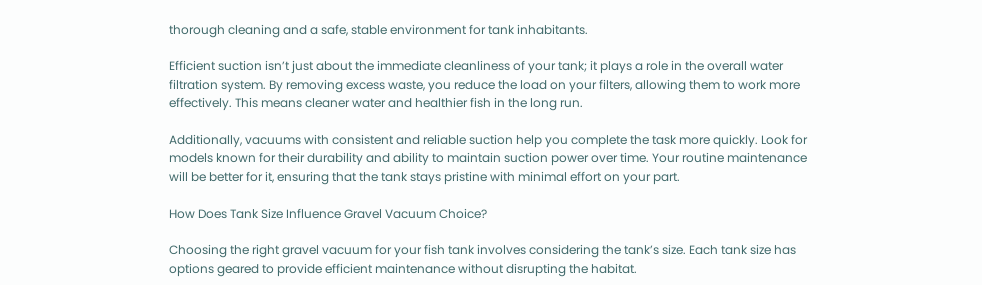thorough cleaning and a safe, stable environment for tank inhabitants.

Efficient suction isn’t just about the immediate cleanliness of your tank; it plays a role in the overall water filtration system. By removing excess waste, you reduce the load on your filters, allowing them to work more effectively. This means cleaner water and healthier fish in the long run.

Additionally, vacuums with consistent and reliable suction help you complete the task more quickly. Look for models known for their durability and ability to maintain suction power over time. Your routine maintenance will be better for it, ensuring that the tank stays pristine with minimal effort on your part.

How Does Tank Size Influence Gravel Vacuum Choice?

Choosing the right gravel vacuum for your fish tank involves considering the tank’s size. Each tank size has options geared to provide efficient maintenance without disrupting the habitat.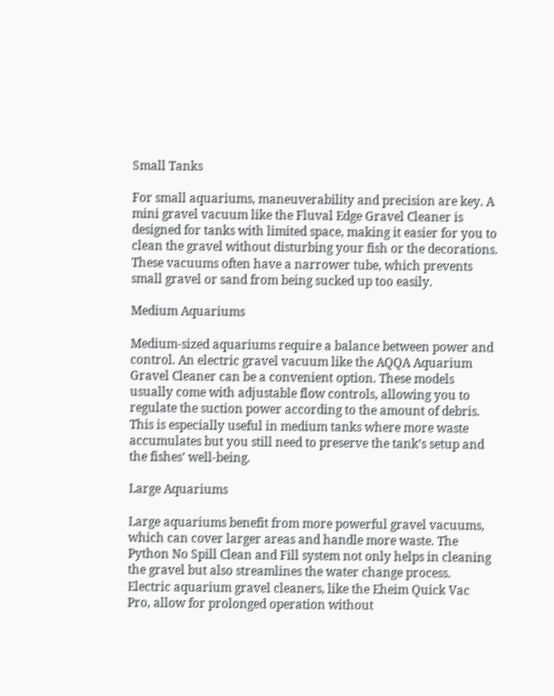Small Tanks

For small aquariums, maneuverability and precision are key. A mini gravel vacuum like the Fluval Edge Gravel Cleaner is designed for tanks with limited space, making it easier for you to clean the gravel without disturbing your fish or the decorations. These vacuums often have a narrower tube, which prevents small gravel or sand from being sucked up too easily.

Medium Aquariums

Medium-sized aquariums require a balance between power and control. An electric gravel vacuum like the AQQA Aquarium Gravel Cleaner can be a convenient option. These models usually come with adjustable flow controls, allowing you to regulate the suction power according to the amount of debris. This is especially useful in medium tanks where more waste accumulates but you still need to preserve the tank’s setup and the fishes’ well-being.

Large Aquariums

Large aquariums benefit from more powerful gravel vacuums, which can cover larger areas and handle more waste. The Python No Spill Clean and Fill system not only helps in cleaning the gravel but also streamlines the water change process. Electric aquarium gravel cleaners, like the Eheim Quick Vac Pro, allow for prolonged operation without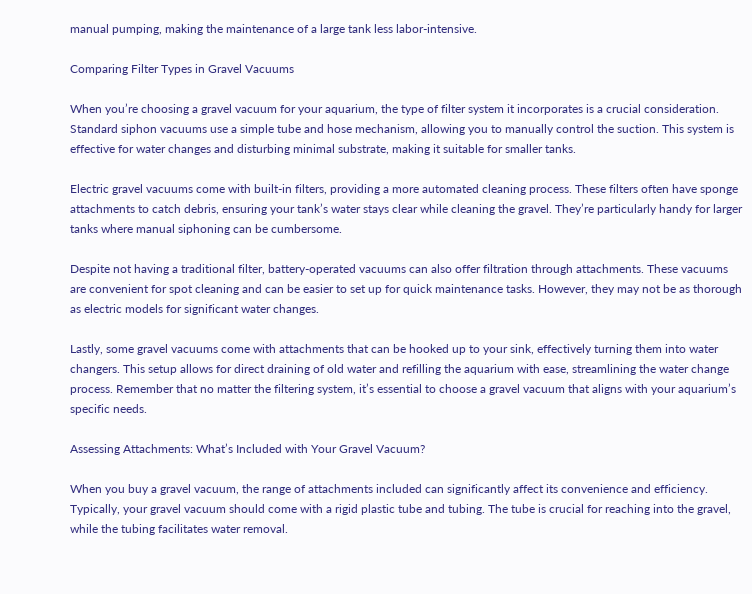manual pumping, making the maintenance of a large tank less labor-intensive.

Comparing Filter Types in Gravel Vacuums

When you’re choosing a gravel vacuum for your aquarium, the type of filter system it incorporates is a crucial consideration. Standard siphon vacuums use a simple tube and hose mechanism, allowing you to manually control the suction. This system is effective for water changes and disturbing minimal substrate, making it suitable for smaller tanks.

Electric gravel vacuums come with built-in filters, providing a more automated cleaning process. These filters often have sponge attachments to catch debris, ensuring your tank’s water stays clear while cleaning the gravel. They’re particularly handy for larger tanks where manual siphoning can be cumbersome.

Despite not having a traditional filter, battery-operated vacuums can also offer filtration through attachments. These vacuums are convenient for spot cleaning and can be easier to set up for quick maintenance tasks. However, they may not be as thorough as electric models for significant water changes.

Lastly, some gravel vacuums come with attachments that can be hooked up to your sink, effectively turning them into water changers. This setup allows for direct draining of old water and refilling the aquarium with ease, streamlining the water change process. Remember that no matter the filtering system, it’s essential to choose a gravel vacuum that aligns with your aquarium’s specific needs.

Assessing Attachments: What’s Included with Your Gravel Vacuum?

When you buy a gravel vacuum, the range of attachments included can significantly affect its convenience and efficiency. Typically, your gravel vacuum should come with a rigid plastic tube and tubing. The tube is crucial for reaching into the gravel, while the tubing facilitates water removal.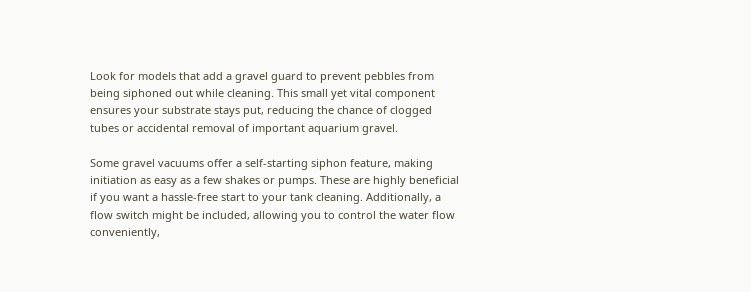Look for models that add a gravel guard to prevent pebbles from being siphoned out while cleaning. This small yet vital component ensures your substrate stays put, reducing the chance of clogged tubes or accidental removal of important aquarium gravel.

Some gravel vacuums offer a self-starting siphon feature, making initiation as easy as a few shakes or pumps. These are highly beneficial if you want a hassle-free start to your tank cleaning. Additionally, a flow switch might be included, allowing you to control the water flow conveniently,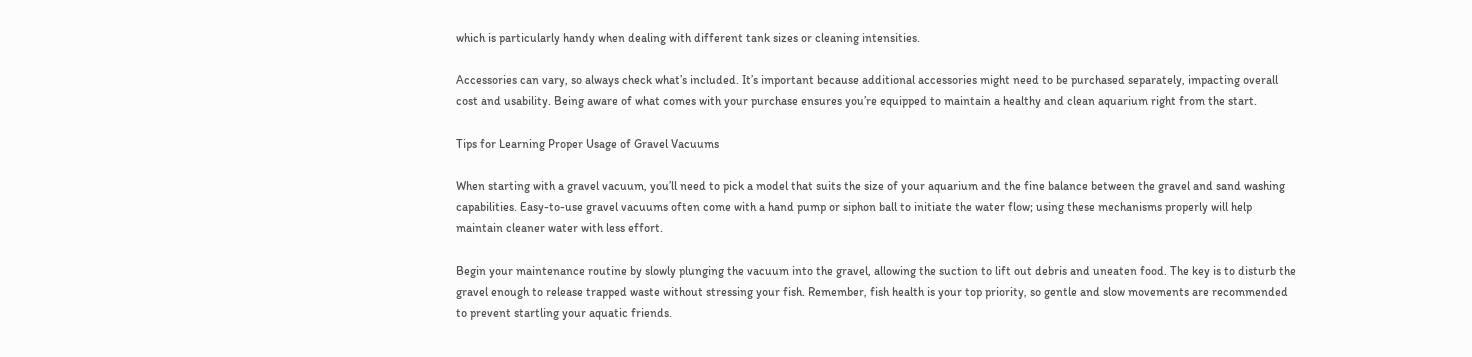which is particularly handy when dealing with different tank sizes or cleaning intensities.

Accessories can vary, so always check what’s included. It’s important because additional accessories might need to be purchased separately, impacting overall cost and usability. Being aware of what comes with your purchase ensures you’re equipped to maintain a healthy and clean aquarium right from the start.

Tips for Learning Proper Usage of Gravel Vacuums

When starting with a gravel vacuum, you’ll need to pick a model that suits the size of your aquarium and the fine balance between the gravel and sand washing capabilities. Easy-to-use gravel vacuums often come with a hand pump or siphon ball to initiate the water flow; using these mechanisms properly will help maintain cleaner water with less effort.

Begin your maintenance routine by slowly plunging the vacuum into the gravel, allowing the suction to lift out debris and uneaten food. The key is to disturb the gravel enough to release trapped waste without stressing your fish. Remember, fish health is your top priority, so gentle and slow movements are recommended to prevent startling your aquatic friends.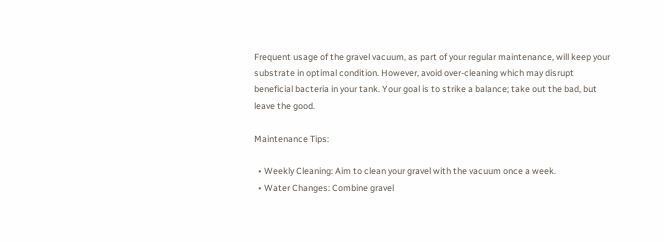Frequent usage of the gravel vacuum, as part of your regular maintenance, will keep your substrate in optimal condition. However, avoid over-cleaning which may disrupt beneficial bacteria in your tank. Your goal is to strike a balance; take out the bad, but leave the good.

Maintenance Tips:

  • Weekly Cleaning: Aim to clean your gravel with the vacuum once a week.
  • Water Changes: Combine gravel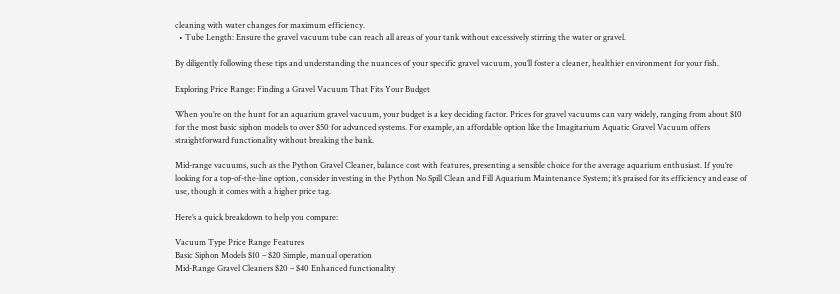cleaning with water changes for maximum efficiency.
  • Tube Length: Ensure the gravel vacuum tube can reach all areas of your tank without excessively stirring the water or gravel.

By diligently following these tips and understanding the nuances of your specific gravel vacuum, you’ll foster a cleaner, healthier environment for your fish.

Exploring Price Range: Finding a Gravel Vacuum That Fits Your Budget

When you’re on the hunt for an aquarium gravel vacuum, your budget is a key deciding factor. Prices for gravel vacuums can vary widely, ranging from about $10 for the most basic siphon models to over $50 for advanced systems. For example, an affordable option like the Imagitarium Aquatic Gravel Vacuum offers straightforward functionality without breaking the bank.

Mid-range vacuums, such as the Python Gravel Cleaner, balance cost with features, presenting a sensible choice for the average aquarium enthusiast. If you’re looking for a top-of-the-line option, consider investing in the Python No Spill Clean and Fill Aquarium Maintenance System; it’s praised for its efficiency and ease of use, though it comes with a higher price tag.

Here’s a quick breakdown to help you compare:

Vacuum Type Price Range Features
Basic Siphon Models $10 – $20 Simple, manual operation
Mid-Range Gravel Cleaners $20 – $40 Enhanced functionality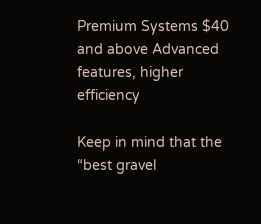Premium Systems $40 and above Advanced features, higher efficiency

Keep in mind that the “best gravel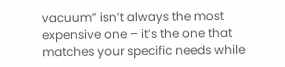vacuum” isn’t always the most expensive one – it’s the one that matches your specific needs while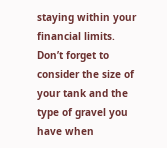staying within your financial limits. Don’t forget to consider the size of your tank and the type of gravel you have when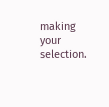making your selection.